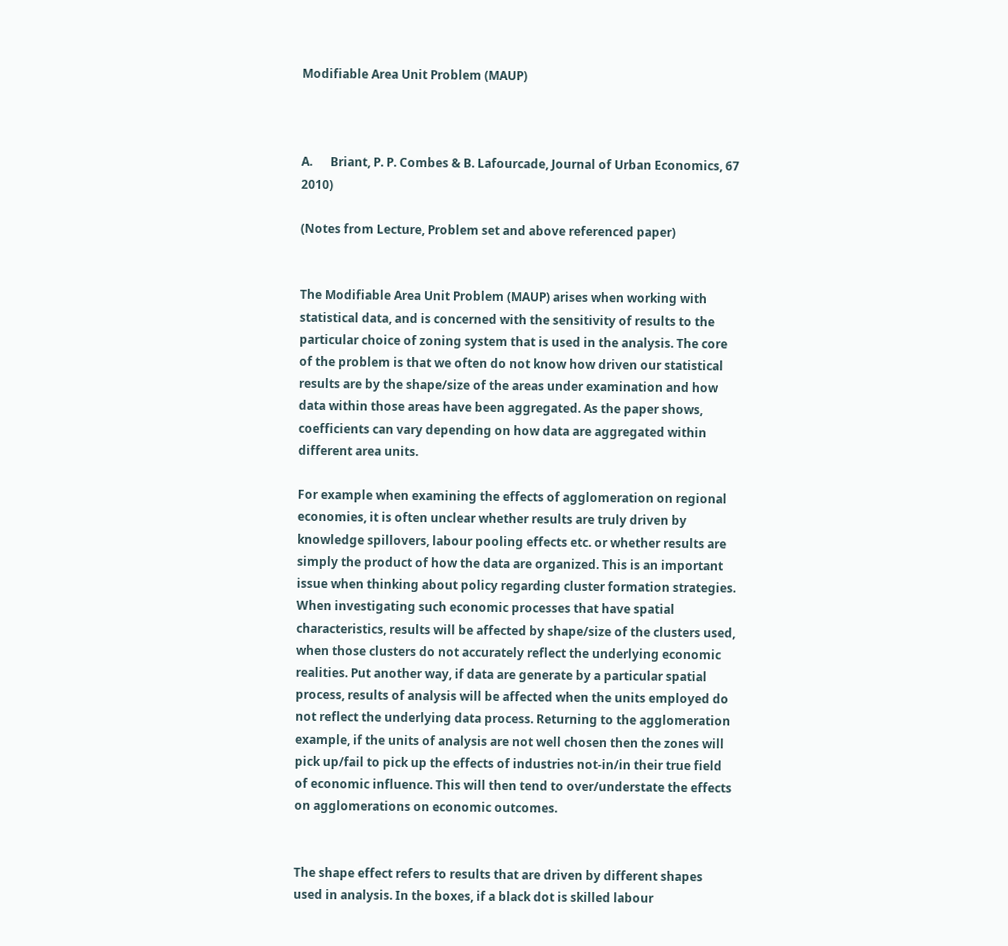Modifiable Area Unit Problem (MAUP)



A.      Briant, P. P. Combes & B. Lafourcade, Journal of Urban Economics, 67 2010)

(Notes from Lecture, Problem set and above referenced paper)


The Modifiable Area Unit Problem (MAUP) arises when working with statistical data, and is concerned with the sensitivity of results to the particular choice of zoning system that is used in the analysis. The core of the problem is that we often do not know how driven our statistical results are by the shape/size of the areas under examination and how data within those areas have been aggregated. As the paper shows, coefficients can vary depending on how data are aggregated within different area units.

For example when examining the effects of agglomeration on regional economies, it is often unclear whether results are truly driven by knowledge spillovers, labour pooling effects etc. or whether results are simply the product of how the data are organized. This is an important issue when thinking about policy regarding cluster formation strategies. When investigating such economic processes that have spatial characteristics, results will be affected by shape/size of the clusters used, when those clusters do not accurately reflect the underlying economic realities. Put another way, if data are generate by a particular spatial process, results of analysis will be affected when the units employed do not reflect the underlying data process. Returning to the agglomeration example, if the units of analysis are not well chosen then the zones will pick up/fail to pick up the effects of industries not-in/in their true field of economic influence. This will then tend to over/understate the effects on agglomerations on economic outcomes.


The shape effect refers to results that are driven by different shapes used in analysis. In the boxes, if a black dot is skilled labour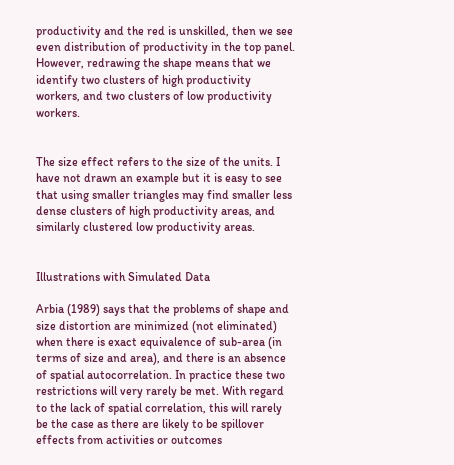productivity and the red is unskilled, then we see even distribution of productivity in the top panel. However, redrawing the shape means that we identify two clusters of high productivity workers, and two clusters of low productivity workers.


The size effect refers to the size of the units. I have not drawn an example but it is easy to see that using smaller triangles may find smaller less dense clusters of high productivity areas, and similarly clustered low productivity areas.


Illustrations with Simulated Data

Arbia (1989) says that the problems of shape and size distortion are minimized (not eliminated) when there is exact equivalence of sub-area (in terms of size and area), and there is an absence of spatial autocorrelation. In practice these two restrictions will very rarely be met. With regard to the lack of spatial correlation, this will rarely be the case as there are likely to be spillover effects from activities or outcomes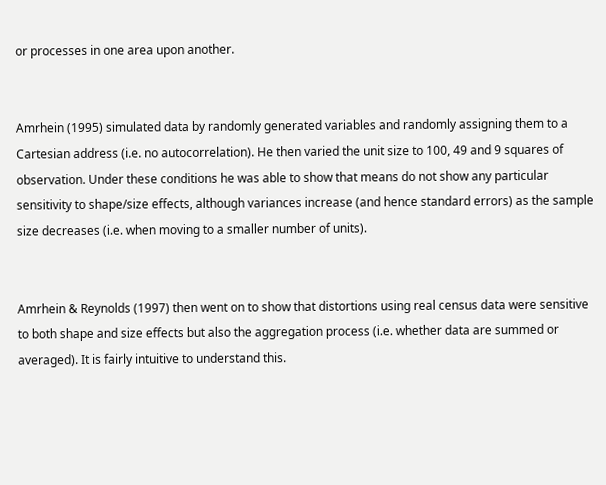or processes in one area upon another.


Amrhein (1995) simulated data by randomly generated variables and randomly assigning them to a Cartesian address (i.e. no autocorrelation). He then varied the unit size to 100, 49 and 9 squares of observation. Under these conditions he was able to show that means do not show any particular sensitivity to shape/size effects, although variances increase (and hence standard errors) as the sample size decreases (i.e. when moving to a smaller number of units).


Amrhein & Reynolds (1997) then went on to show that distortions using real census data were sensitive to both shape and size effects but also the aggregation process (i.e. whether data are summed or averaged). It is fairly intuitive to understand this.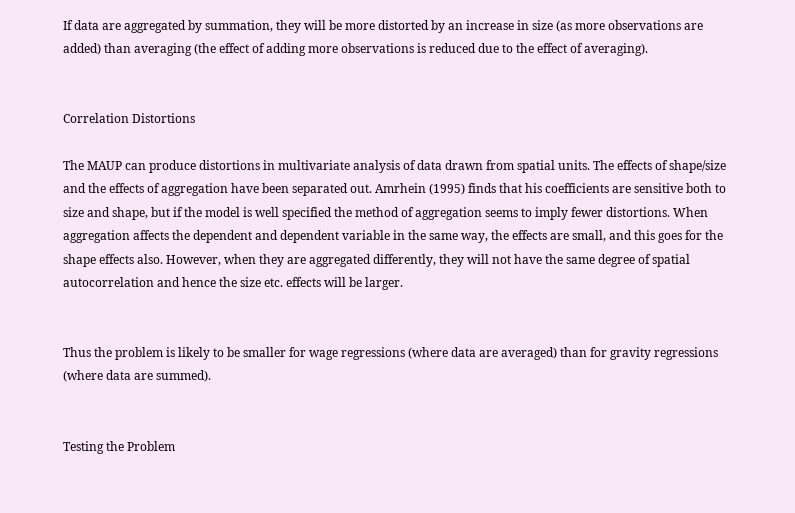If data are aggregated by summation, they will be more distorted by an increase in size (as more observations are added) than averaging (the effect of adding more observations is reduced due to the effect of averaging).


Correlation Distortions

The MAUP can produce distortions in multivariate analysis of data drawn from spatial units. The effects of shape/size and the effects of aggregation have been separated out. Amrhein (1995) finds that his coefficients are sensitive both to size and shape, but if the model is well specified the method of aggregation seems to imply fewer distortions. When aggregation affects the dependent and dependent variable in the same way, the effects are small, and this goes for the shape effects also. However, when they are aggregated differently, they will not have the same degree of spatial autocorrelation and hence the size etc. effects will be larger.


Thus the problem is likely to be smaller for wage regressions (where data are averaged) than for gravity regressions (where data are summed).


Testing the Problem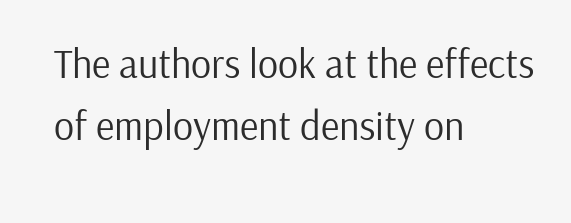The authors look at the effects of employment density on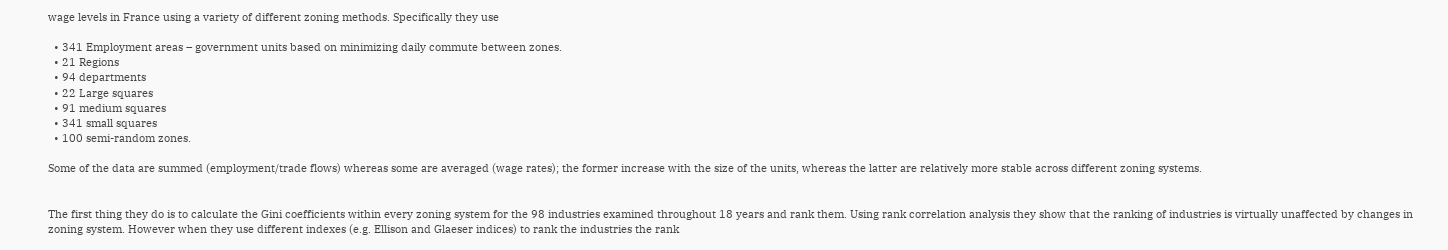wage levels in France using a variety of different zoning methods. Specifically they use

  • 341 Employment areas – government units based on minimizing daily commute between zones.
  • 21 Regions
  • 94 departments
  • 22 Large squares
  • 91 medium squares
  • 341 small squares
  • 100 semi-random zones.

Some of the data are summed (employment/trade flows) whereas some are averaged (wage rates); the former increase with the size of the units, whereas the latter are relatively more stable across different zoning systems.


The first thing they do is to calculate the Gini coefficients within every zoning system for the 98 industries examined throughout 18 years and rank them. Using rank correlation analysis they show that the ranking of industries is virtually unaffected by changes in zoning system. However when they use different indexes (e.g. Ellison and Glaeser indices) to rank the industries the rank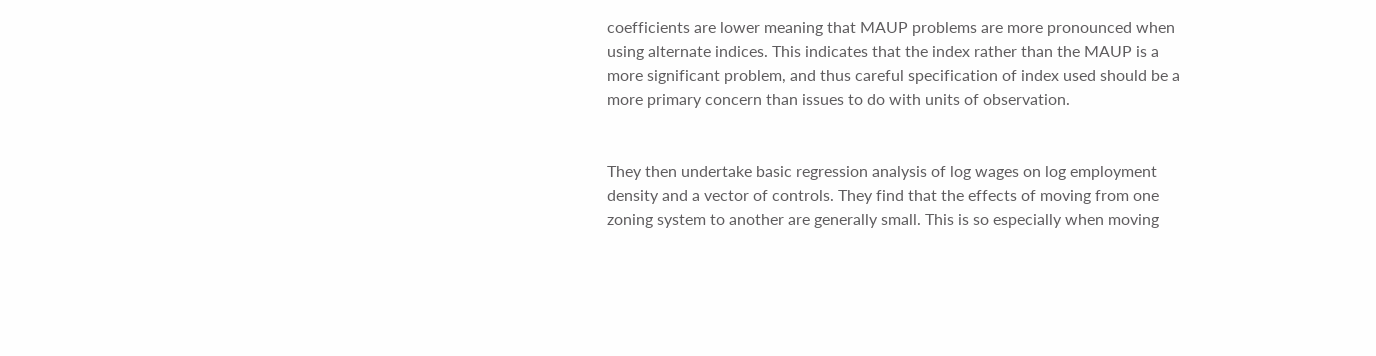coefficients are lower meaning that MAUP problems are more pronounced when using alternate indices. This indicates that the index rather than the MAUP is a more significant problem, and thus careful specification of index used should be a more primary concern than issues to do with units of observation.


They then undertake basic regression analysis of log wages on log employment density and a vector of controls. They find that the effects of moving from one zoning system to another are generally small. This is so especially when moving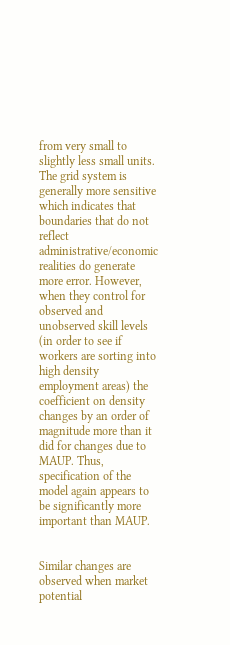from very small to slightly less small units. The grid system is generally more sensitive which indicates that boundaries that do not reflect administrative/economic realities do generate more error. However, when they control for observed and unobserved skill levels (in order to see if workers are sorting into high density employment areas) the coefficient on density changes by an order of magnitude more than it did for changes due to MAUP. Thus, specification of the model again appears to be significantly more important than MAUP.


Similar changes are observed when market potential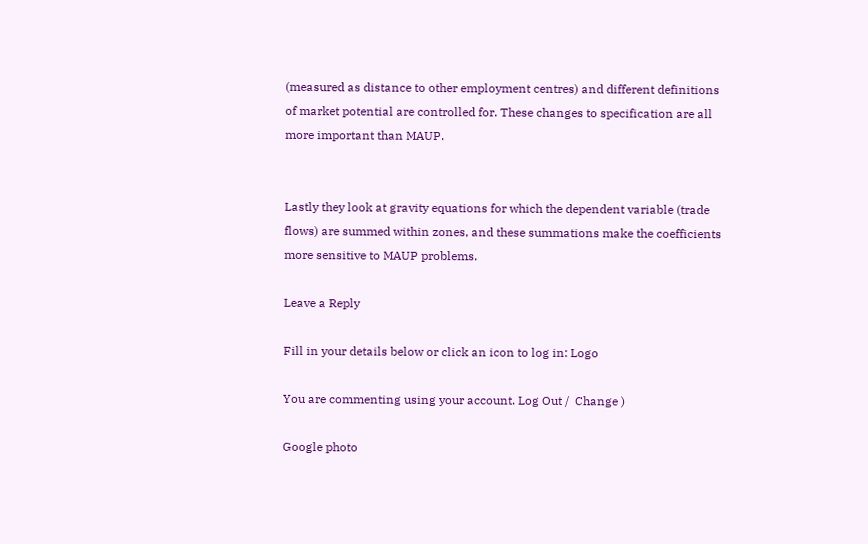(measured as distance to other employment centres) and different definitions of market potential are controlled for. These changes to specification are all more important than MAUP.


Lastly they look at gravity equations for which the dependent variable (trade flows) are summed within zones, and these summations make the coefficients more sensitive to MAUP problems.

Leave a Reply

Fill in your details below or click an icon to log in: Logo

You are commenting using your account. Log Out /  Change )

Google photo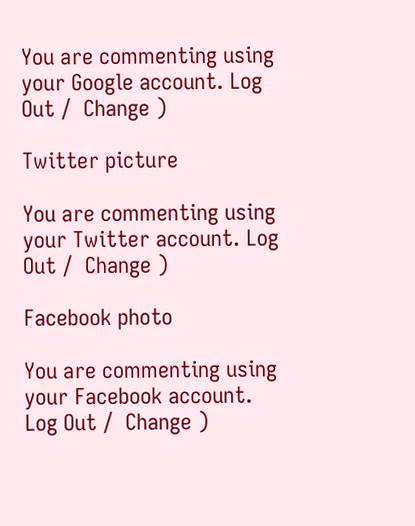You are commenting using your Google account. Log Out /  Change )

Twitter picture

You are commenting using your Twitter account. Log Out /  Change )

Facebook photo

You are commenting using your Facebook account. Log Out /  Change )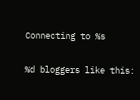Connecting to %s

%d bloggers like this: